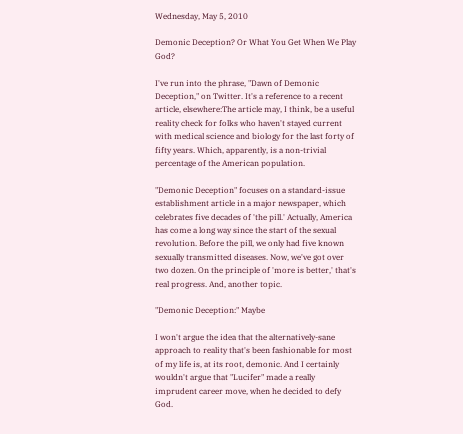Wednesday, May 5, 2010

Demonic Deception? Or What You Get When We Play God?

I've run into the phrase, "Dawn of Demonic Deception," on Twitter. It's a reference to a recent article, elsewhere:The article may, I think, be a useful reality check for folks who haven't stayed current with medical science and biology for the last forty of fifty years. Which, apparently, is a non-trivial percentage of the American population.

"Demonic Deception" focuses on a standard-issue establishment article in a major newspaper, which celebrates five decades of 'the pill.' Actually, America has come a long way since the start of the sexual revolution. Before the pill, we only had five known sexually transmitted diseases. Now, we've got over two dozen. On the principle of 'more is better,' that's real progress. And, another topic.

"Demonic Deception:" Maybe

I won't argue the idea that the alternatively-sane approach to reality that's been fashionable for most of my life is, at its root, demonic. And I certainly wouldn't argue that "Lucifer" made a really imprudent career move, when he decided to defy God.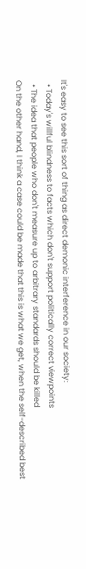It's easy to see this sort of thing as direct demonic interference in our society:
  • Today's willful blindness to facts which don't support politically correct viewpoints
  • The idea that people who don't measure up to arbitrary standards should be killed
On the other hand, I think a case could be made that this is what we get, when the self-described best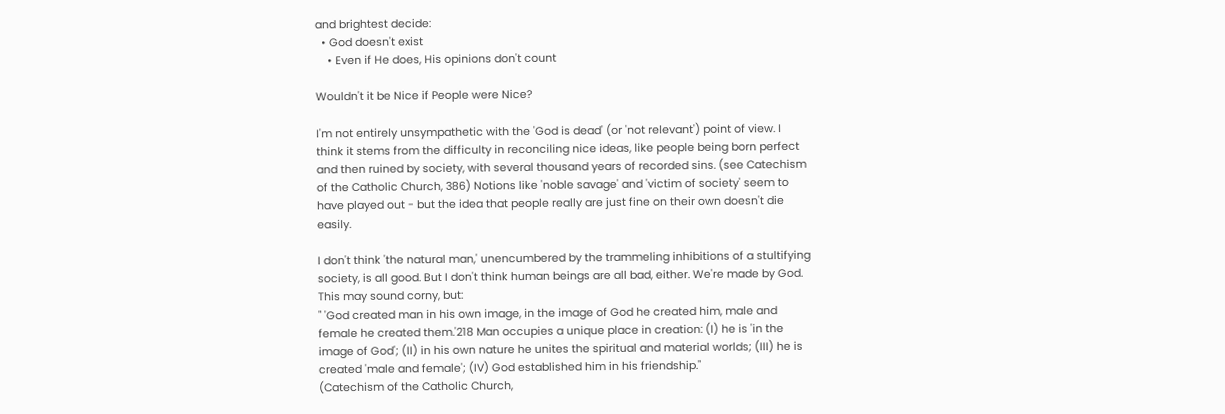and brightest decide:
  • God doesn't exist
    • Even if He does, His opinions don't count

Wouldn't it be Nice if People were Nice?

I'm not entirely unsympathetic with the 'God is dead' (or 'not relevant') point of view. I think it stems from the difficulty in reconciling nice ideas, like people being born perfect and then ruined by society, with several thousand years of recorded sins. (see Catechism of the Catholic Church, 386) Notions like 'noble savage' and 'victim of society' seem to have played out - but the idea that people really are just fine on their own doesn't die easily.

I don't think 'the natural man,' unencumbered by the trammeling inhibitions of a stultifying society, is all good. But I don't think human beings are all bad, either. We're made by God. This may sound corny, but:
" 'God created man in his own image, in the image of God he created him, male and female he created them.'218 Man occupies a unique place in creation: (I) he is 'in the image of God'; (II) in his own nature he unites the spiritual and material worlds; (III) he is created 'male and female'; (IV) God established him in his friendship."
(Catechism of the Catholic Church,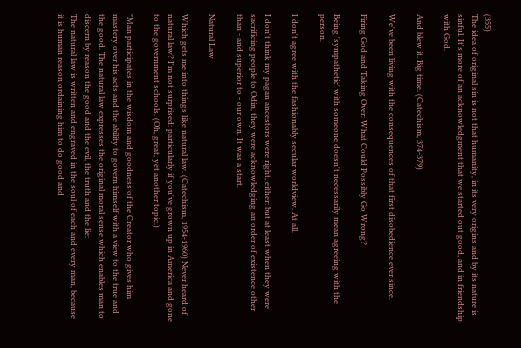(355)
The idea of original sin is not that humanity, in its very origins and by its nature is sinful. It's more of an acknowledgment that we started out good, and in friendship with God.

And blew it. Big time. (Catechism, 374-379)

We've been living with the consequences of that first disobedience ever since.

Firing God and Taking Over: What Could Possibly Go Wrong?

Being 'sympathetic' with someone doesn't necessarily mean agreeing with the person.

I don't agree with the fashionably secular worldview. At all.

I don't think my pagan ancestors were right, either: but at least when they were sacrificing people to Odin, they were acknowledging an order of existence other than - and superior to - our own. It was a start.

Natural Law

Which gets me into things like natural law. (Catechism, 1954-1960) Never heard of natural law? I'm not surprised: particularly if you've grown up in America and gone to the government schools. (Oh, great, yet another topic.)

"Man participates in the wisdom and goodness of the Creator who gives him mastery over his acts and the ability to govern himself with a view to the true and the good. The natural law expresses the original moral sense which enables man to discern by reason the good and the evil, the truth and the lie:
The natural law is written and engraved in the soul of each and every man, because it is human reason ordaining him to do good and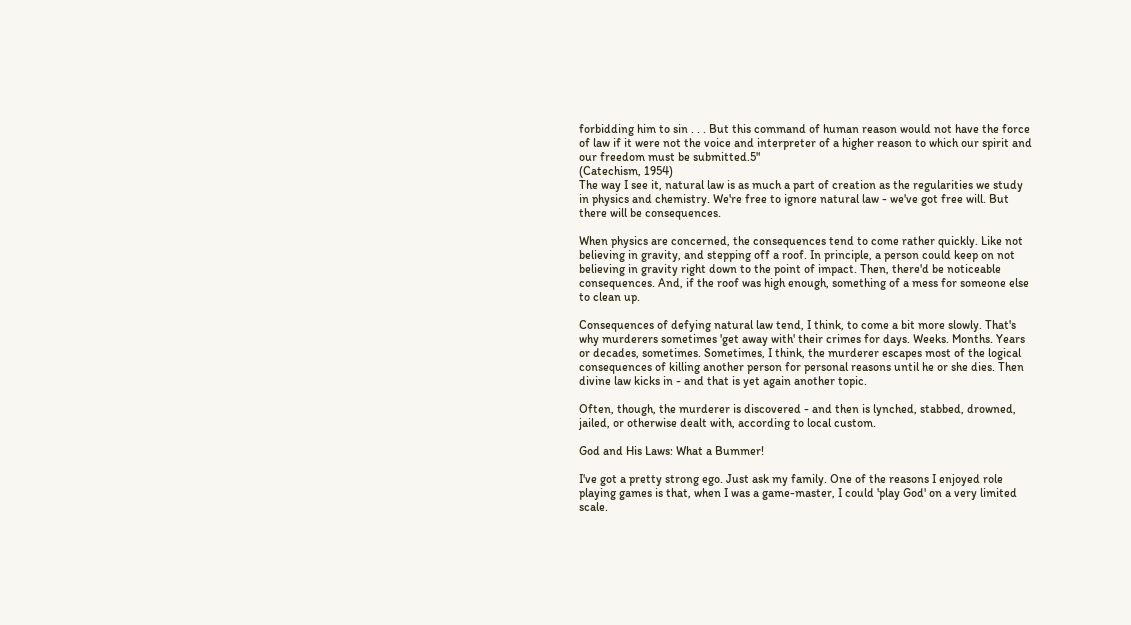forbidding him to sin . . . But this command of human reason would not have the force of law if it were not the voice and interpreter of a higher reason to which our spirit and our freedom must be submitted.5"
(Catechism, 1954)
The way I see it, natural law is as much a part of creation as the regularities we study in physics and chemistry. We're free to ignore natural law - we've got free will. But there will be consequences.

When physics are concerned, the consequences tend to come rather quickly. Like not believing in gravity, and stepping off a roof. In principle, a person could keep on not believing in gravity right down to the point of impact. Then, there'd be noticeable consequences. And, if the roof was high enough, something of a mess for someone else to clean up.

Consequences of defying natural law tend, I think, to come a bit more slowly. That's why murderers sometimes 'get away with' their crimes for days. Weeks. Months. Years or decades, sometimes. Sometimes, I think, the murderer escapes most of the logical consequences of killing another person for personal reasons until he or she dies. Then divine law kicks in - and that is yet again another topic.

Often, though, the murderer is discovered - and then is lynched, stabbed, drowned, jailed, or otherwise dealt with, according to local custom.

God and His Laws: What a Bummer!

I've got a pretty strong ego. Just ask my family. One of the reasons I enjoyed role playing games is that, when I was a game-master, I could 'play God' on a very limited scale.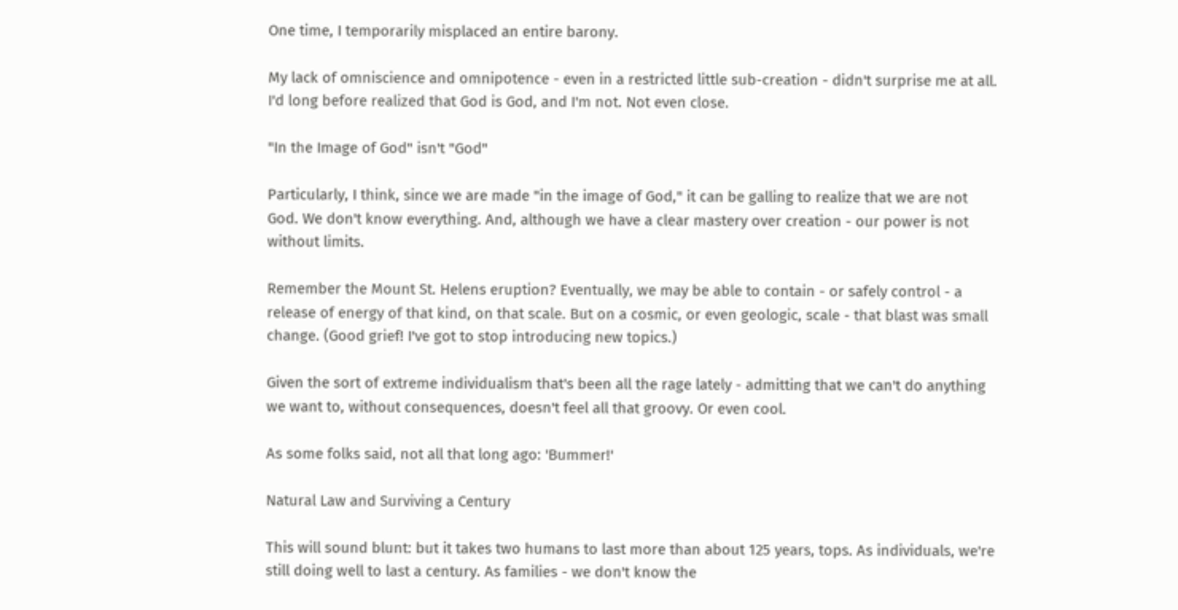One time, I temporarily misplaced an entire barony.

My lack of omniscience and omnipotence - even in a restricted little sub-creation - didn't surprise me at all. I'd long before realized that God is God, and I'm not. Not even close.

"In the Image of God" isn't "God"

Particularly, I think, since we are made "in the image of God," it can be galling to realize that we are not God. We don't know everything. And, although we have a clear mastery over creation - our power is not without limits.

Remember the Mount St. Helens eruption? Eventually, we may be able to contain - or safely control - a release of energy of that kind, on that scale. But on a cosmic, or even geologic, scale - that blast was small change. (Good grief! I've got to stop introducing new topics.)

Given the sort of extreme individualism that's been all the rage lately - admitting that we can't do anything we want to, without consequences, doesn't feel all that groovy. Or even cool.

As some folks said, not all that long ago: 'Bummer!'

Natural Law and Surviving a Century

This will sound blunt: but it takes two humans to last more than about 125 years, tops. As individuals, we're still doing well to last a century. As families - we don't know the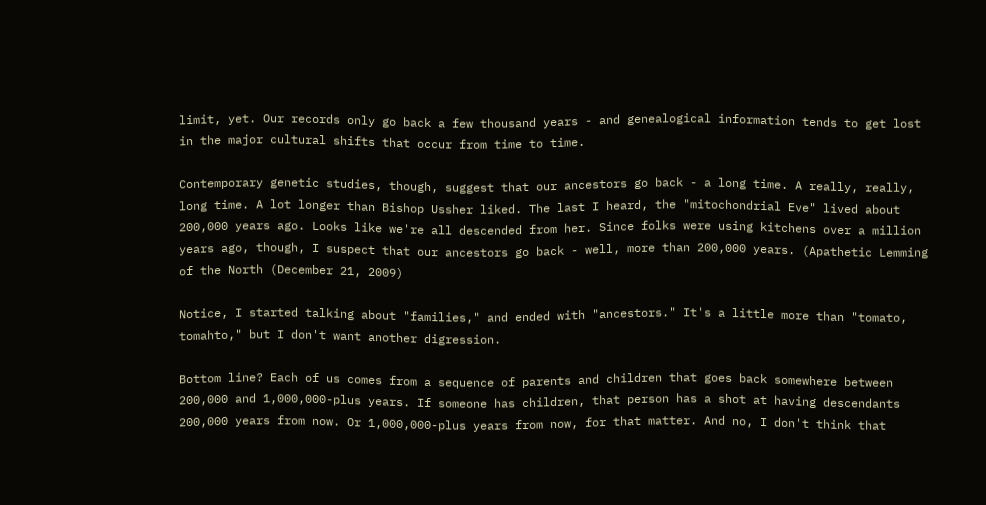limit, yet. Our records only go back a few thousand years - and genealogical information tends to get lost in the major cultural shifts that occur from time to time.

Contemporary genetic studies, though, suggest that our ancestors go back - a long time. A really, really, long time. A lot longer than Bishop Ussher liked. The last I heard, the "mitochondrial Eve" lived about 200,000 years ago. Looks like we're all descended from her. Since folks were using kitchens over a million years ago, though, I suspect that our ancestors go back - well, more than 200,000 years. (Apathetic Lemming of the North (December 21, 2009)

Notice, I started talking about "families," and ended with "ancestors." It's a little more than "tomato, tomahto," but I don't want another digression.

Bottom line? Each of us comes from a sequence of parents and children that goes back somewhere between 200,000 and 1,000,000-plus years. If someone has children, that person has a shot at having descendants 200,000 years from now. Or 1,000,000-plus years from now, for that matter. And no, I don't think that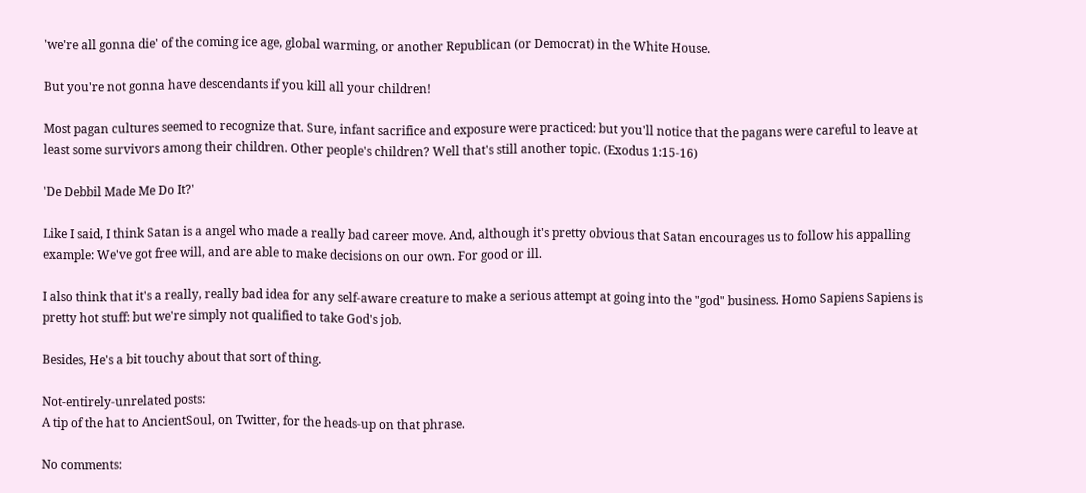'we're all gonna die' of the coming ice age, global warming, or another Republican (or Democrat) in the White House.

But you're not gonna have descendants if you kill all your children!

Most pagan cultures seemed to recognize that. Sure, infant sacrifice and exposure were practiced: but you'll notice that the pagans were careful to leave at least some survivors among their children. Other people's children? Well that's still another topic. (Exodus 1:15-16)

'De Debbil Made Me Do It?'

Like I said, I think Satan is a angel who made a really bad career move. And, although it's pretty obvious that Satan encourages us to follow his appalling example: We've got free will, and are able to make decisions on our own. For good or ill.

I also think that it's a really, really bad idea for any self-aware creature to make a serious attempt at going into the "god" business. Homo Sapiens Sapiens is pretty hot stuff: but we're simply not qualified to take God's job.

Besides, He's a bit touchy about that sort of thing.

Not-entirely-unrelated posts:
A tip of the hat to AncientSoul, on Twitter, for the heads-up on that phrase.

No comments: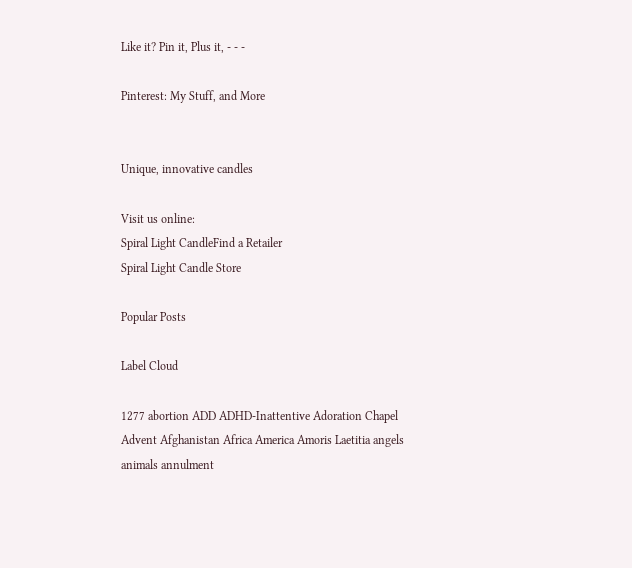Like it? Pin it, Plus it, - - -

Pinterest: My Stuff, and More


Unique, innovative candles

Visit us online:
Spiral Light CandleFind a Retailer
Spiral Light Candle Store

Popular Posts

Label Cloud

1277 abortion ADD ADHD-Inattentive Adoration Chapel Advent Afghanistan Africa America Amoris Laetitia angels animals annulment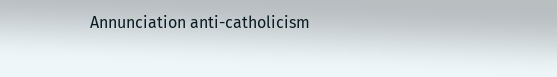Annunciation anti-catholicism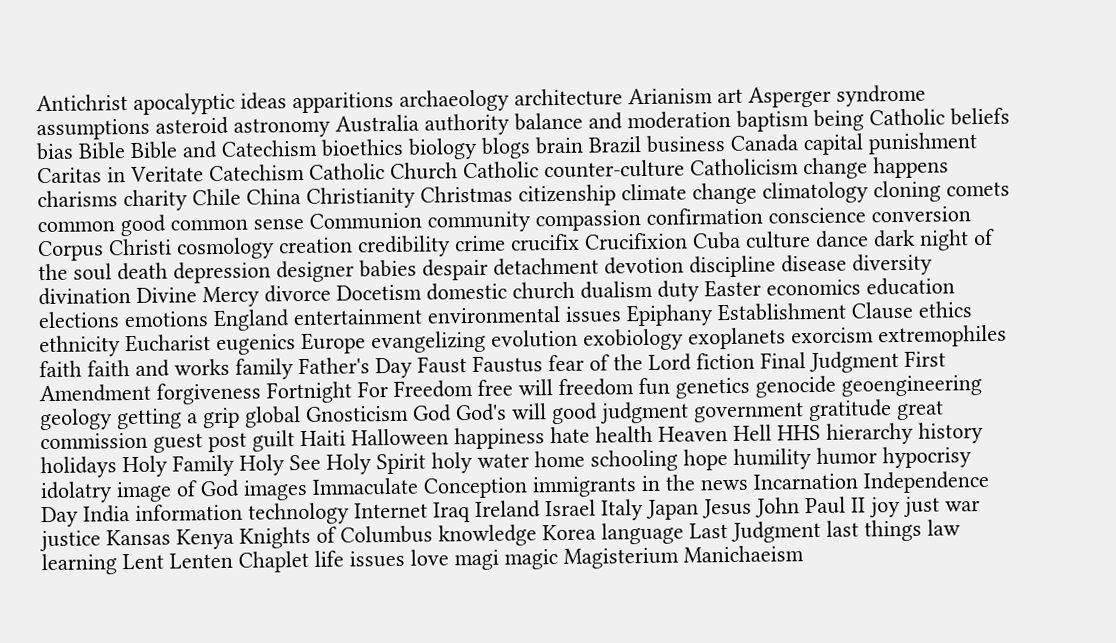Antichrist apocalyptic ideas apparitions archaeology architecture Arianism art Asperger syndrome assumptions asteroid astronomy Australia authority balance and moderation baptism being Catholic beliefs bias Bible Bible and Catechism bioethics biology blogs brain Brazil business Canada capital punishment Caritas in Veritate Catechism Catholic Church Catholic counter-culture Catholicism change happens charisms charity Chile China Christianity Christmas citizenship climate change climatology cloning comets common good common sense Communion community compassion confirmation conscience conversion Corpus Christi cosmology creation credibility crime crucifix Crucifixion Cuba culture dance dark night of the soul death depression designer babies despair detachment devotion discipline disease diversity divination Divine Mercy divorce Docetism domestic church dualism duty Easter economics education elections emotions England entertainment environmental issues Epiphany Establishment Clause ethics ethnicity Eucharist eugenics Europe evangelizing evolution exobiology exoplanets exorcism extremophiles faith faith and works family Father's Day Faust Faustus fear of the Lord fiction Final Judgment First Amendment forgiveness Fortnight For Freedom free will freedom fun genetics genocide geoengineering geology getting a grip global Gnosticism God God's will good judgment government gratitude great commission guest post guilt Haiti Halloween happiness hate health Heaven Hell HHS hierarchy history holidays Holy Family Holy See Holy Spirit holy water home schooling hope humility humor hypocrisy idolatry image of God images Immaculate Conception immigrants in the news Incarnation Independence Day India information technology Internet Iraq Ireland Israel Italy Japan Jesus John Paul II joy just war justice Kansas Kenya Knights of Columbus knowledge Korea language Last Judgment last things law learning Lent Lenten Chaplet life issues love magi magic Magisterium Manichaeism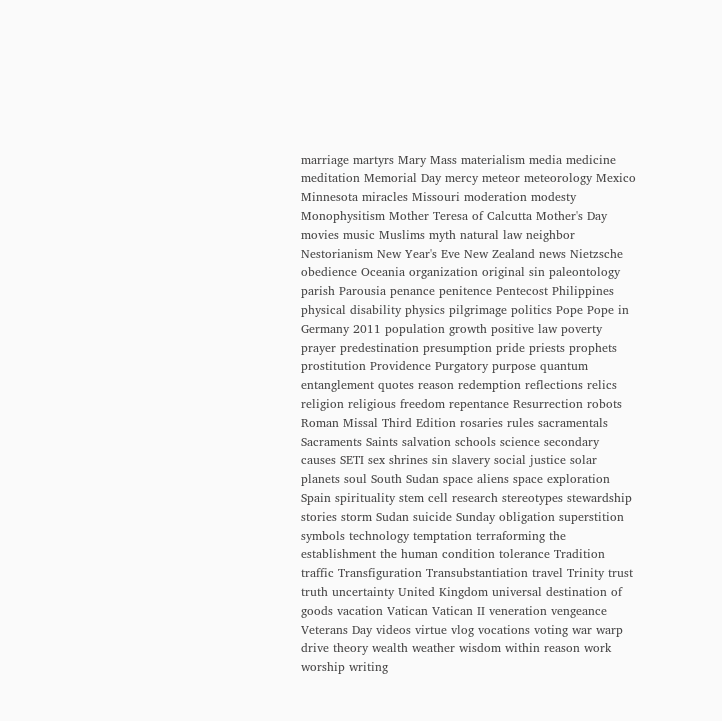marriage martyrs Mary Mass materialism media medicine meditation Memorial Day mercy meteor meteorology Mexico Minnesota miracles Missouri moderation modesty Monophysitism Mother Teresa of Calcutta Mother's Day movies music Muslims myth natural law neighbor Nestorianism New Year's Eve New Zealand news Nietzsche obedience Oceania organization original sin paleontology parish Parousia penance penitence Pentecost Philippines physical disability physics pilgrimage politics Pope Pope in Germany 2011 population growth positive law poverty prayer predestination presumption pride priests prophets prostitution Providence Purgatory purpose quantum entanglement quotes reason redemption reflections relics religion religious freedom repentance Resurrection robots Roman Missal Third Edition rosaries rules sacramentals Sacraments Saints salvation schools science secondary causes SETI sex shrines sin slavery social justice solar planets soul South Sudan space aliens space exploration Spain spirituality stem cell research stereotypes stewardship stories storm Sudan suicide Sunday obligation superstition symbols technology temptation terraforming the establishment the human condition tolerance Tradition traffic Transfiguration Transubstantiation travel Trinity trust truth uncertainty United Kingdom universal destination of goods vacation Vatican Vatican II veneration vengeance Veterans Day videos virtue vlog vocations voting war warp drive theory wealth weather wisdom within reason work worship writing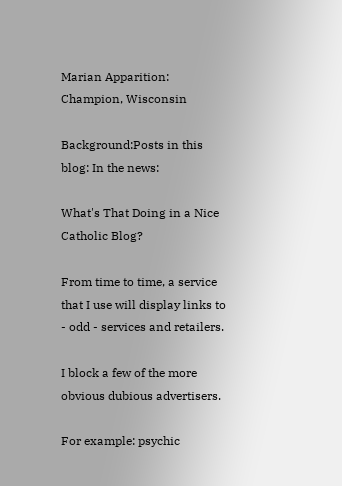Marian Apparition: Champion, Wisconsin

Background:Posts in this blog: In the news:

What's That Doing in a Nice Catholic Blog?

From time to time, a service that I use will display links to - odd - services and retailers.

I block a few of the more obvious dubious advertisers.

For example: psychic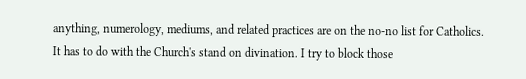anything, numerology, mediums, and related practices are on the no-no list for Catholics. It has to do with the Church's stand on divination. I try to block those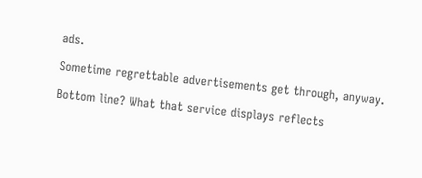ads.

Sometime regrettable advertisements get through, anyway.

Bottom line? What that service displays reflects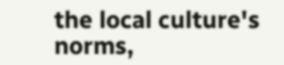the local culture's norms,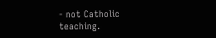- not Catholic teaching.